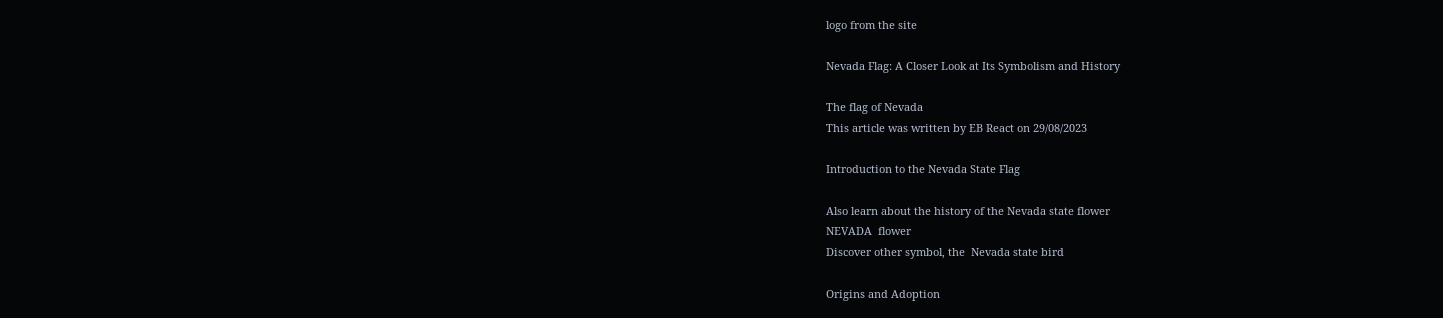logo from the site

Nevada Flag: A Closer Look at Its Symbolism and History

The flag of Nevada
This article was written by EB React on 29/08/2023

Introduction to the Nevada State Flag

Also learn about the history of the Nevada state flower
NEVADA  flower
Discover other symbol, the  Nevada state bird

Origins and Adoption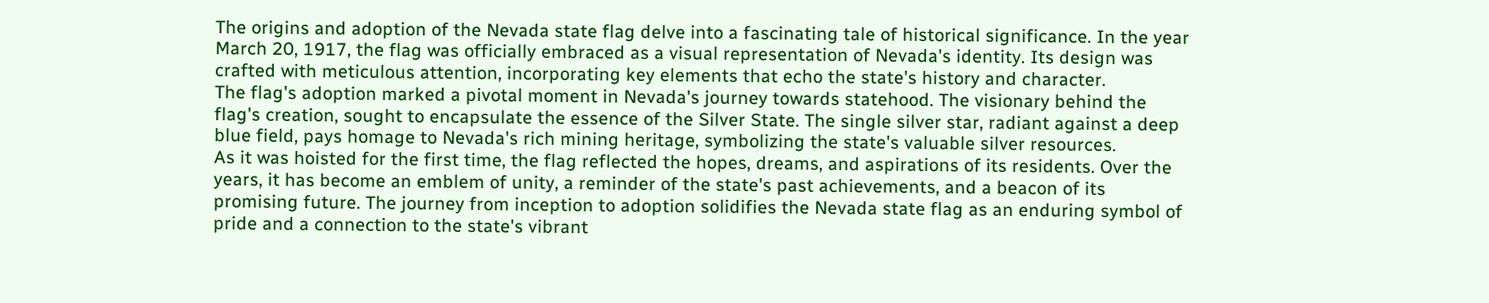The origins and adoption of the Nevada state flag delve into a fascinating tale of historical significance. In the year March 20, 1917, the flag was officially embraced as a visual representation of Nevada's identity. Its design was crafted with meticulous attention, incorporating key elements that echo the state's history and character.
The flag's adoption marked a pivotal moment in Nevada's journey towards statehood. The visionary behind the flag's creation, sought to encapsulate the essence of the Silver State. The single silver star, radiant against a deep blue field, pays homage to Nevada's rich mining heritage, symbolizing the state's valuable silver resources.
As it was hoisted for the first time, the flag reflected the hopes, dreams, and aspirations of its residents. Over the years, it has become an emblem of unity, a reminder of the state's past achievements, and a beacon of its promising future. The journey from inception to adoption solidifies the Nevada state flag as an enduring symbol of pride and a connection to the state's vibrant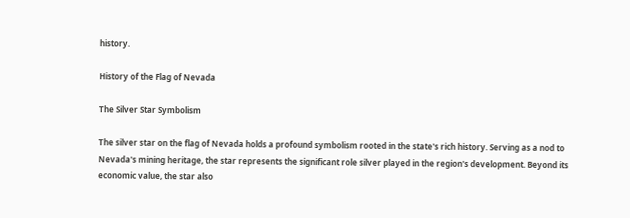history.

History of the Flag of Nevada

The Silver Star Symbolism

The silver star on the flag of Nevada holds a profound symbolism rooted in the state's rich history. Serving as a nod to Nevada's mining heritage, the star represents the significant role silver played in the region's development. Beyond its economic value, the star also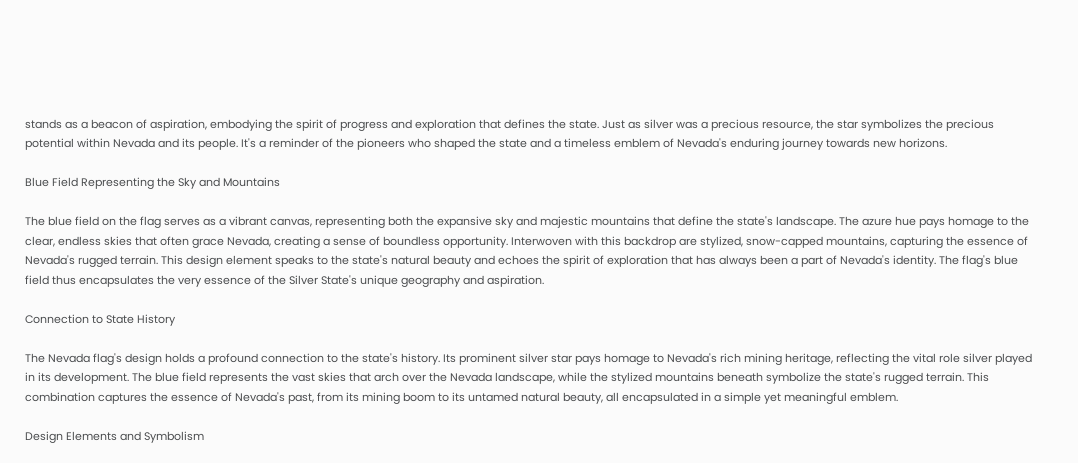stands as a beacon of aspiration, embodying the spirit of progress and exploration that defines the state. Just as silver was a precious resource, the star symbolizes the precious potential within Nevada and its people. It's a reminder of the pioneers who shaped the state and a timeless emblem of Nevada's enduring journey towards new horizons.

Blue Field Representing the Sky and Mountains

The blue field on the flag serves as a vibrant canvas, representing both the expansive sky and majestic mountains that define the state's landscape. The azure hue pays homage to the clear, endless skies that often grace Nevada, creating a sense of boundless opportunity. Interwoven with this backdrop are stylized, snow-capped mountains, capturing the essence of Nevada's rugged terrain. This design element speaks to the state's natural beauty and echoes the spirit of exploration that has always been a part of Nevada's identity. The flag's blue field thus encapsulates the very essence of the Silver State's unique geography and aspiration.

Connection to State History

The Nevada flag's design holds a profound connection to the state's history. Its prominent silver star pays homage to Nevada's rich mining heritage, reflecting the vital role silver played in its development. The blue field represents the vast skies that arch over the Nevada landscape, while the stylized mountains beneath symbolize the state's rugged terrain. This combination captures the essence of Nevada's past, from its mining boom to its untamed natural beauty, all encapsulated in a simple yet meaningful emblem.

Design Elements and Symbolism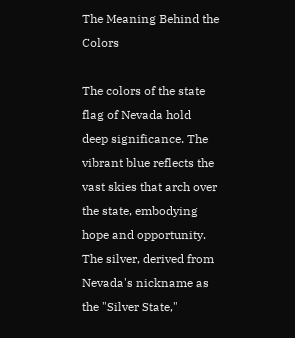The Meaning Behind the Colors

The colors of the state flag of Nevada hold deep significance. The vibrant blue reflects the vast skies that arch over the state, embodying hope and opportunity. The silver, derived from Nevada's nickname as the "Silver State,"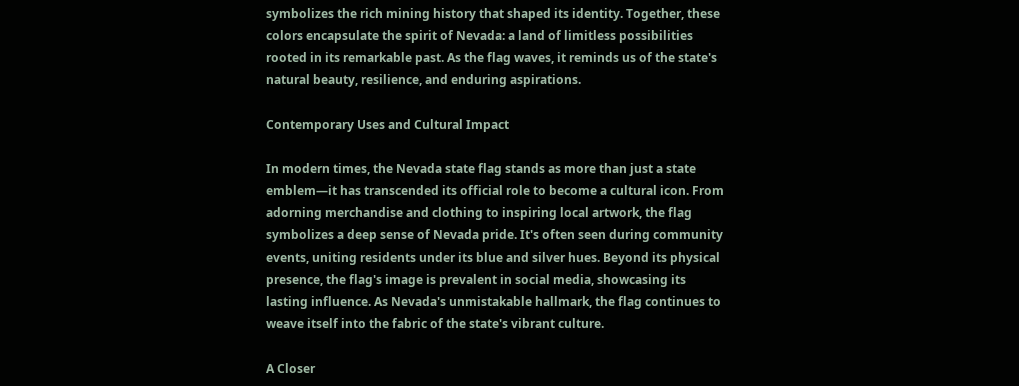symbolizes the rich mining history that shaped its identity. Together, these colors encapsulate the spirit of Nevada: a land of limitless possibilities rooted in its remarkable past. As the flag waves, it reminds us of the state's natural beauty, resilience, and enduring aspirations.

Contemporary Uses and Cultural Impact

In modern times, the Nevada state flag stands as more than just a state emblem—it has transcended its official role to become a cultural icon. From adorning merchandise and clothing to inspiring local artwork, the flag symbolizes a deep sense of Nevada pride. It's often seen during community events, uniting residents under its blue and silver hues. Beyond its physical presence, the flag's image is prevalent in social media, showcasing its lasting influence. As Nevada's unmistakable hallmark, the flag continues to weave itself into the fabric of the state's vibrant culture.

A Closer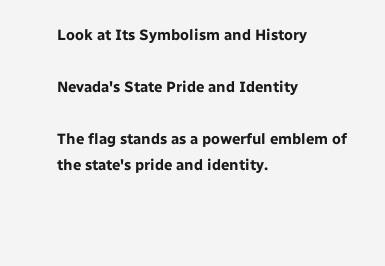Look at Its Symbolism and History

Nevada's State Pride and Identity

The flag stands as a powerful emblem of the state's pride and identity.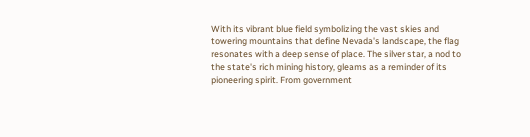With its vibrant blue field symbolizing the vast skies and towering mountains that define Nevada's landscape, the flag resonates with a deep sense of place. The silver star, a nod to the state's rich mining history, gleams as a reminder of its pioneering spirit. From government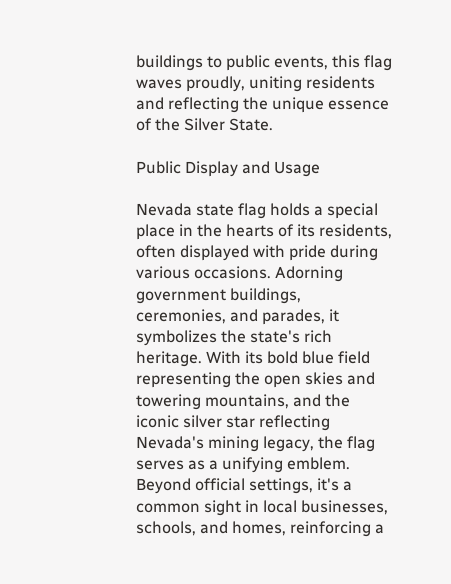buildings to public events, this flag waves proudly, uniting residents and reflecting the unique essence of the Silver State.

Public Display and Usage

Nevada state flag holds a special place in the hearts of its residents, often displayed with pride during various occasions. Adorning government buildings, ceremonies, and parades, it symbolizes the state's rich heritage. With its bold blue field representing the open skies and towering mountains, and the iconic silver star reflecting Nevada's mining legacy, the flag serves as a unifying emblem. Beyond official settings, it's a common sight in local businesses, schools, and homes, reinforcing a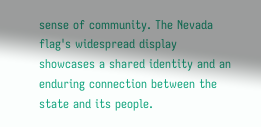sense of community. The Nevada flag's widespread display showcases a shared identity and an enduring connection between the state and its people.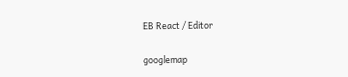EB React / Editor

googlemap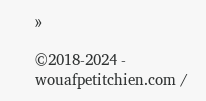»

©2018-2024 - wouafpetitchien.com /